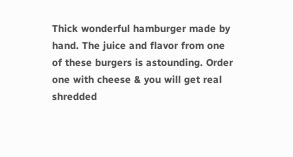Thick wonderful hamburger made by hand. The juice and flavor from one of these burgers is astounding. Order one with cheese & you will get real shredded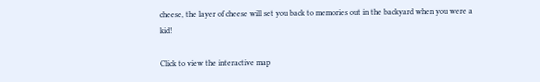cheese, the layer of cheese will set you back to memories out in the backyard when you were a kid!

Click to view the interactive map